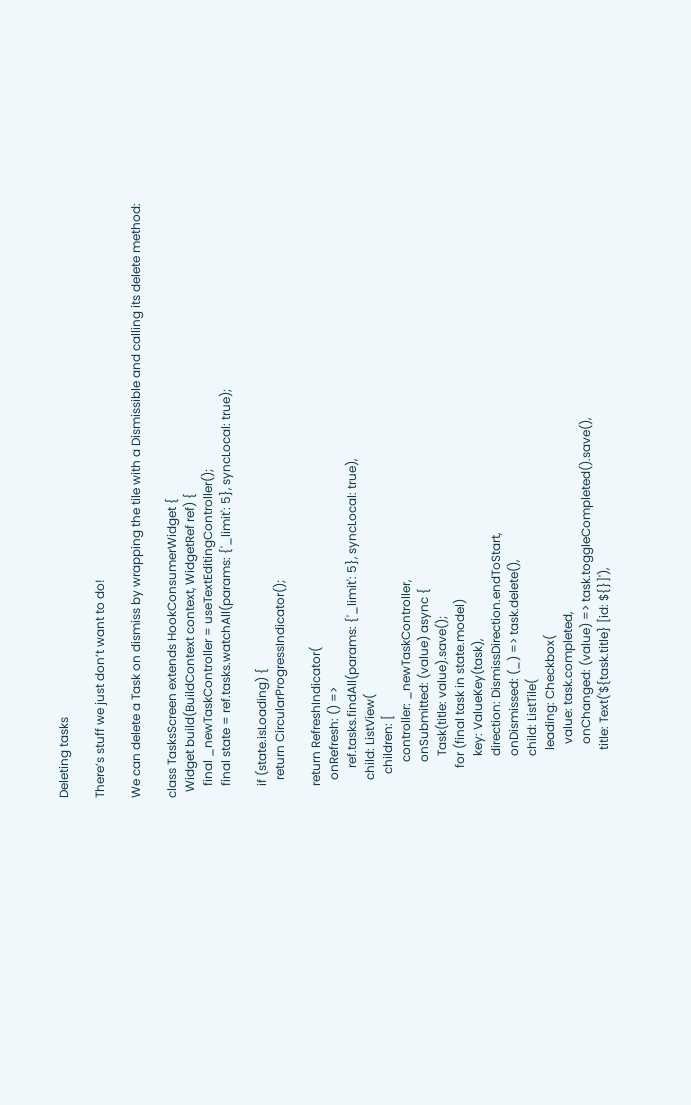Deleting tasks

There’s stuff we just don’t want to do!

We can delete a Task on dismiss by wrapping the tile with a Dismissible and calling its delete method:

class TasksScreen extends HookConsumerWidget {
  Widget build(BuildContext context, WidgetRef ref) {
    final _newTaskController = useTextEditingController();
    final state = ref.tasks.watchAll(params: {'_limit': 5}, syncLocal: true);

    if (state.isLoading) {
      return CircularProgressIndicator();

    return RefreshIndicator(
      onRefresh: () =>
          ref.tasks.findAll(params: {'_limit': 5}, syncLocal: true),
      child: ListView(
        children: [
            controller: _newTaskController,
            onSubmitted: (value) async {
              Task(title: value).save();
          for (final task in state.model)
              key: ValueKey(task),
              direction: DismissDirection.endToStart,
              onDismissed: (_) => task.delete(),
              child: ListTile(
                leading: Checkbox(
                  value: task.completed,
                  onChanged: (value) => task.toggleCompleted().save(),
                title: Text('${task.title} [id: ${}]'),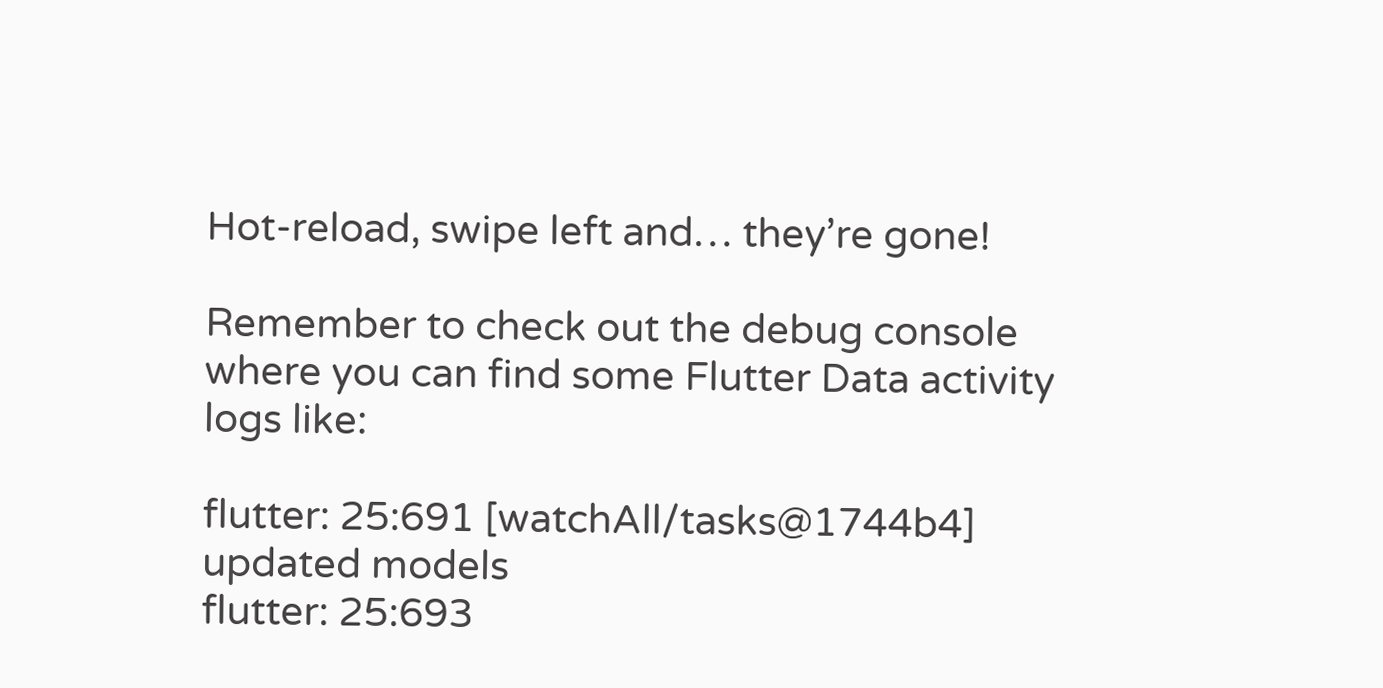Hot-reload, swipe left and… they’re gone!

Remember to check out the debug console where you can find some Flutter Data activity logs like:

flutter: 25:691 [watchAll/tasks@1744b4] updated models
flutter: 25:693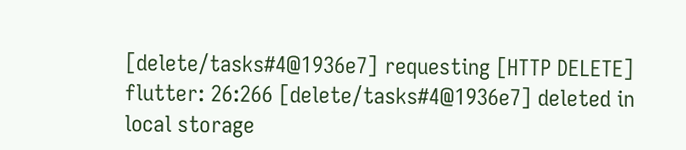[delete/tasks#4@1936e7] requesting [HTTP DELETE]
flutter: 26:266 [delete/tasks#4@1936e7] deleted in local storage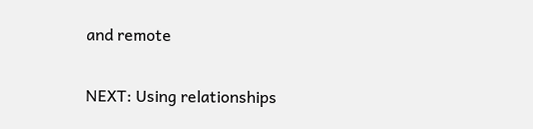and remote

NEXT: Using relationships